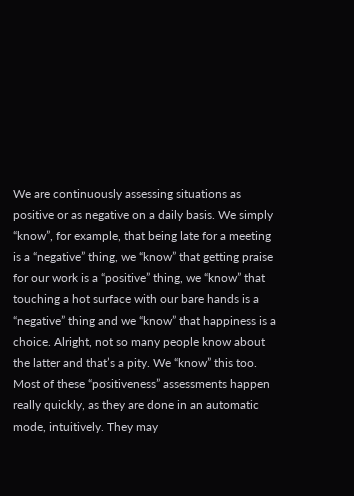We are continuously assessing situations as positive or as negative on a daily basis. We simply “know”, for example, that being late for a meeting is a “negative” thing, we “know” that getting praise for our work is a “positive” thing, we “know” that touching a hot surface with our bare hands is a “negative” thing and we “know” that happiness is a choice. Alright, not so many people know about the latter and that’s a pity. We “know” this too. Most of these “positiveness” assessments happen really quickly, as they are done in an automatic mode, intuitively. They may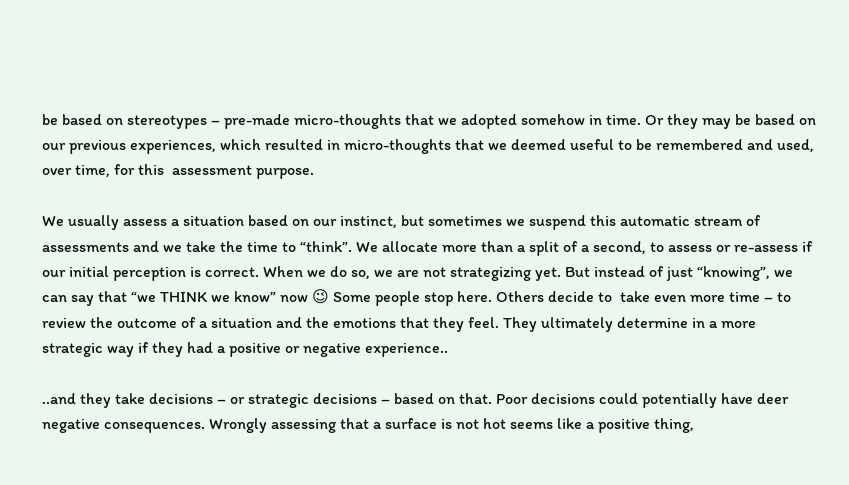be based on stereotypes – pre-made micro-thoughts that we adopted somehow in time. Or they may be based on our previous experiences, which resulted in micro-thoughts that we deemed useful to be remembered and used, over time, for this  assessment purpose.

We usually assess a situation based on our instinct, but sometimes we suspend this automatic stream of assessments and we take the time to “think”. We allocate more than a split of a second, to assess or re-assess if our initial perception is correct. When we do so, we are not strategizing yet. But instead of just “knowing”, we can say that “we THINK we know” now 😉 Some people stop here. Others decide to  take even more time – to review the outcome of a situation and the emotions that they feel. They ultimately determine in a more strategic way if they had a positive or negative experience..

..and they take decisions – or strategic decisions – based on that. Poor decisions could potentially have deer negative consequences. Wrongly assessing that a surface is not hot seems like a positive thing,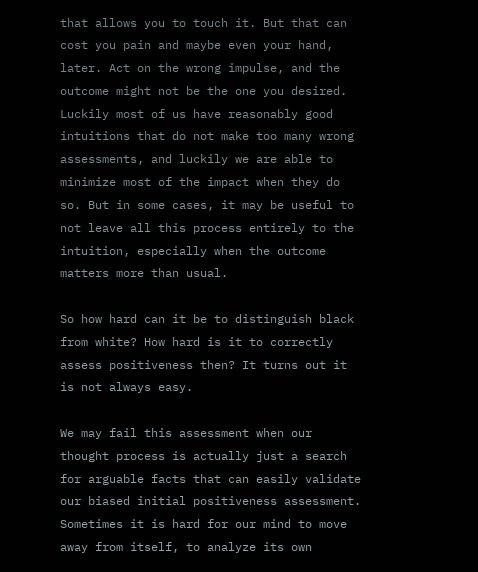that allows you to touch it. But that can cost you pain and maybe even your hand, later. Act on the wrong impulse, and the outcome might not be the one you desired. Luckily most of us have reasonably good intuitions that do not make too many wrong assessments, and luckily we are able to minimize most of the impact when they do so. But in some cases, it may be useful to not leave all this process entirely to the intuition, especially when the outcome matters more than usual.

So how hard can it be to distinguish black from white? How hard is it to correctly assess positiveness then? It turns out it is not always easy.

We may fail this assessment when our thought process is actually just a search for arguable facts that can easily validate our biased initial positiveness assessment. Sometimes it is hard for our mind to move away from itself, to analyze its own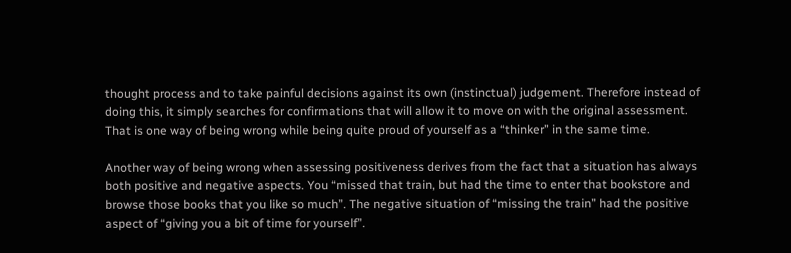thought process and to take painful decisions against its own (instinctual) judgement. Therefore instead of doing this, it simply searches for confirmations that will allow it to move on with the original assessment. That is one way of being wrong while being quite proud of yourself as a “thinker” in the same time.

Another way of being wrong when assessing positiveness derives from the fact that a situation has always both positive and negative aspects. You “missed that train, but had the time to enter that bookstore and browse those books that you like so much”. The negative situation of “missing the train” had the positive aspect of “giving you a bit of time for yourself”.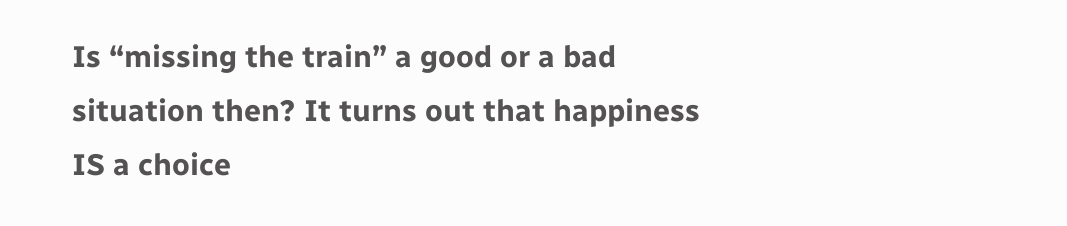Is “missing the train” a good or a bad situation then? It turns out that happiness IS a choice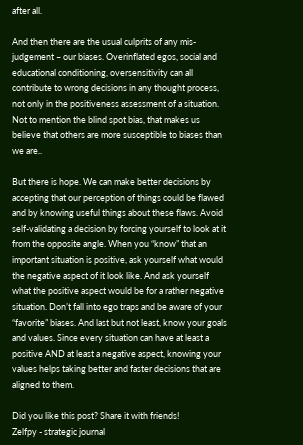after all.

And then there are the usual culprits of any mis-judgement – our biases. Overinflated egos, social and educational conditioning, oversensitivity can all contribute to wrong decisions in any thought process, not only in the positiveness assessment of a situation. Not to mention the blind spot bias, that makes us believe that others are more susceptible to biases than we are..

But there is hope. We can make better decisions by accepting that our perception of things could be flawed and by knowing useful things about these flaws. Avoid self-validating a decision by forcing yourself to look at it from the opposite angle. When you “know” that an important situation is positive, ask yourself what would the negative aspect of it look like. And ask yourself what the positive aspect would be for a rather negative situation. Don’t fall into ego traps and be aware of your “favorite” biases. And last but not least, know your goals and values. Since every situation can have at least a positive AND at least a negative aspect, knowing your values helps taking better and faster decisions that are aligned to them.

Did you like this post? Share it with friends!
Zelfpy - strategic journal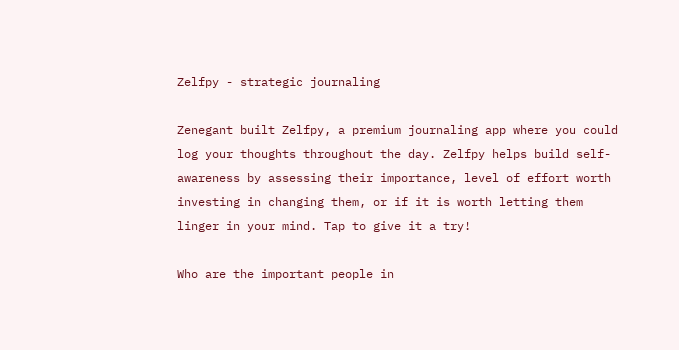Zelfpy - strategic journaling

Zenegant built Zelfpy, a premium journaling app where you could log your thoughts throughout the day. Zelfpy helps build self-awareness by assessing their importance, level of effort worth investing in changing them, or if it is worth letting them linger in your mind. Tap to give it a try!

Who are the important people in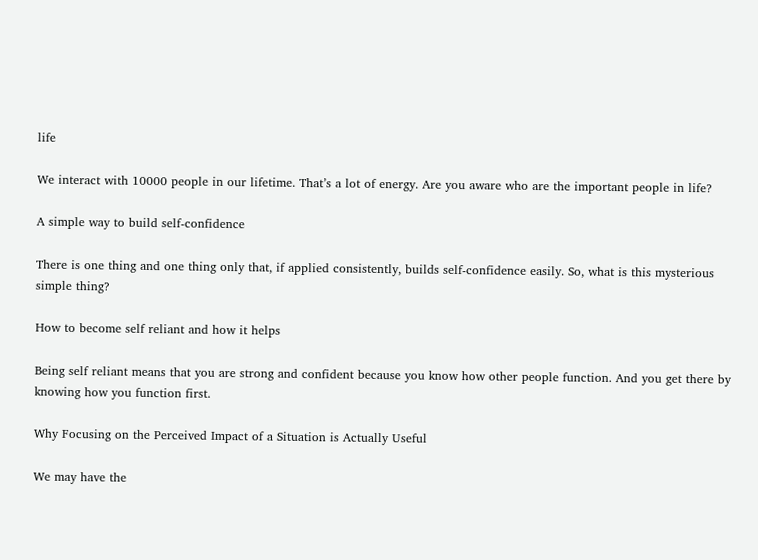life

We interact with 10000 people in our lifetime. That’s a lot of energy. Are you aware who are the important people in life?

A simple way to build self-confidence

There is one thing and one thing only that, if applied consistently, builds self-confidence easily. So, what is this mysterious simple thing?

How to become self reliant and how it helps

Being self reliant means that you are strong and confident because you know how other people function. And you get there by knowing how you function first.

Why Focusing on the Perceived Impact of a Situation is Actually Useful

We may have the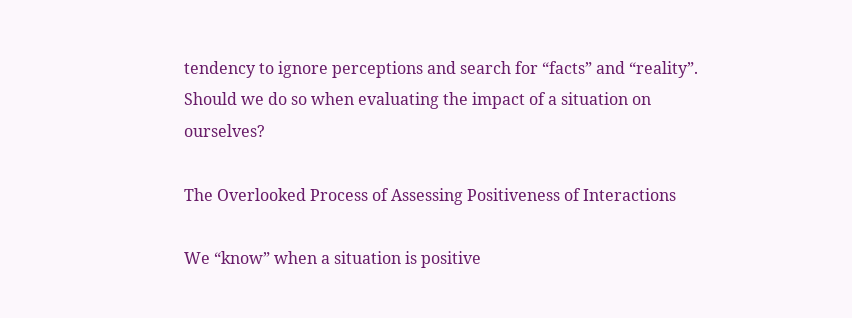tendency to ignore perceptions and search for “facts” and “reality”. Should we do so when evaluating the impact of a situation on ourselves?

The Overlooked Process of Assessing Positiveness of Interactions

We “know” when a situation is positive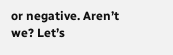or negative. Aren’t we? Let’s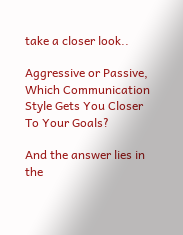take a closer look..

Aggressive or Passive, Which Communication Style Gets You Closer To Your Goals?

And the answer lies in the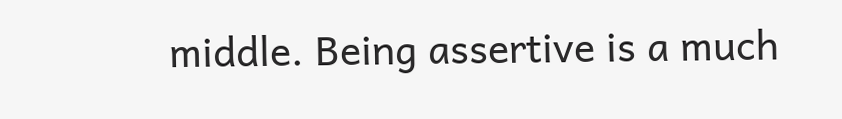middle. Being assertive is a much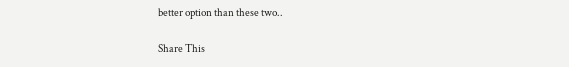better option than these two..

Share This